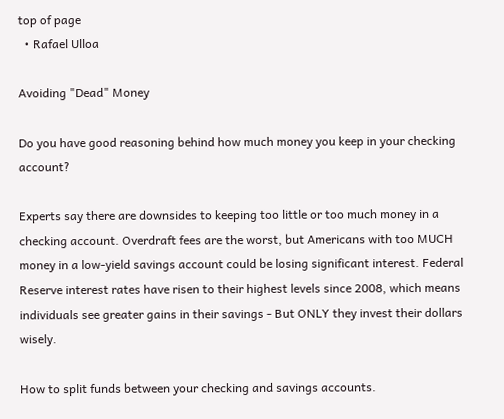top of page
  • Rafael Ulloa

Avoiding "Dead" Money

Do you have good reasoning behind how much money you keep in your checking account?

Experts say there are downsides to keeping too little or too much money in a checking account. Overdraft fees are the worst, but Americans with too MUCH money in a low-yield savings account could be losing significant interest. Federal Reserve interest rates have risen to their highest levels since 2008, which means individuals see greater gains in their savings - But ONLY they invest their dollars wisely.

How to split funds between your checking and savings accounts.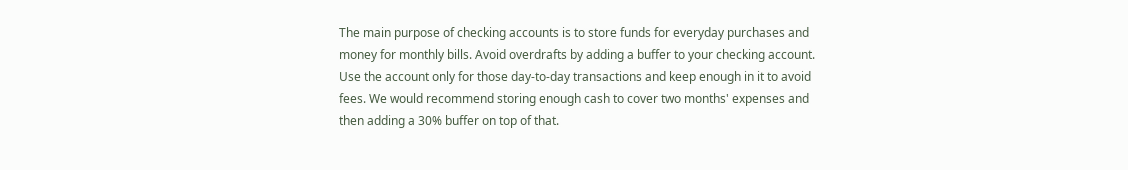The main purpose of checking accounts is to store funds for everyday purchases and money for monthly bills. Avoid overdrafts by adding a buffer to your checking account. Use the account only for those day-to-day transactions and keep enough in it to avoid fees. We would recommend storing enough cash to cover two months' expenses and then adding a 30% buffer on top of that.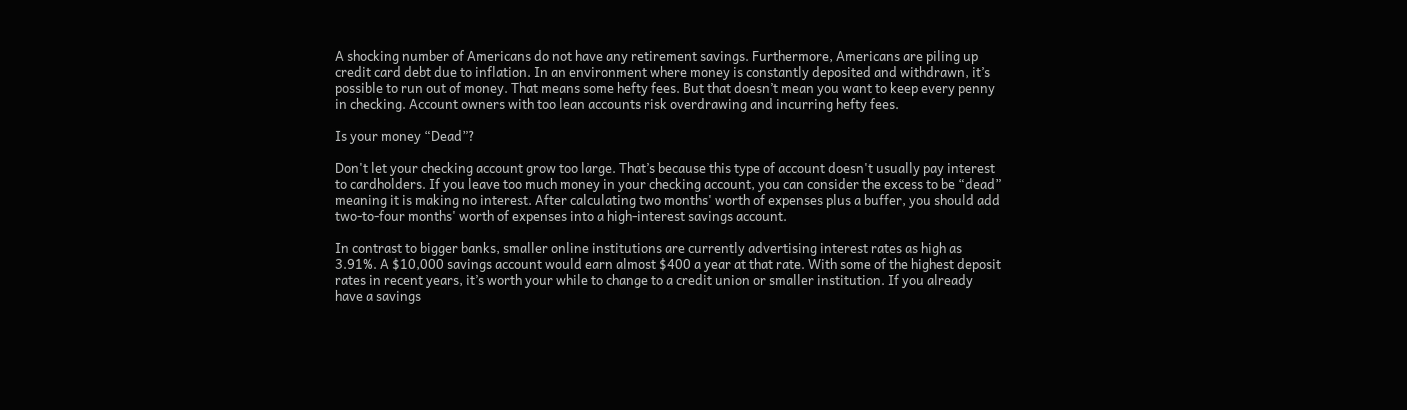A shocking number of Americans do not have any retirement savings. Furthermore, Americans are piling up credit card debt due to inflation. In an environment where money is constantly deposited and withdrawn, it’s possible to run out of money. That means some hefty fees. But that doesn’t mean you want to keep every penny in checking. Account owners with too lean accounts risk overdrawing and incurring hefty fees.

Is your money “Dead”?

Don't let your checking account grow too large. That’s because this type of account doesn't usually pay interest to cardholders. If you leave too much money in your checking account, you can consider the excess to be “dead” meaning it is making no interest. After calculating two months' worth of expenses plus a buffer, you should add two-to-four months' worth of expenses into a high-interest savings account.

In contrast to bigger banks, smaller online institutions are currently advertising interest rates as high as 3.91%. A $10,000 savings account would earn almost $400 a year at that rate. With some of the highest deposit rates in recent years, it’s worth your while to change to a credit union or smaller institution. If you already have a savings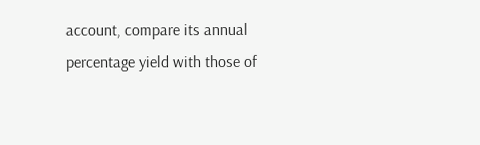account, compare its annual percentage yield with those of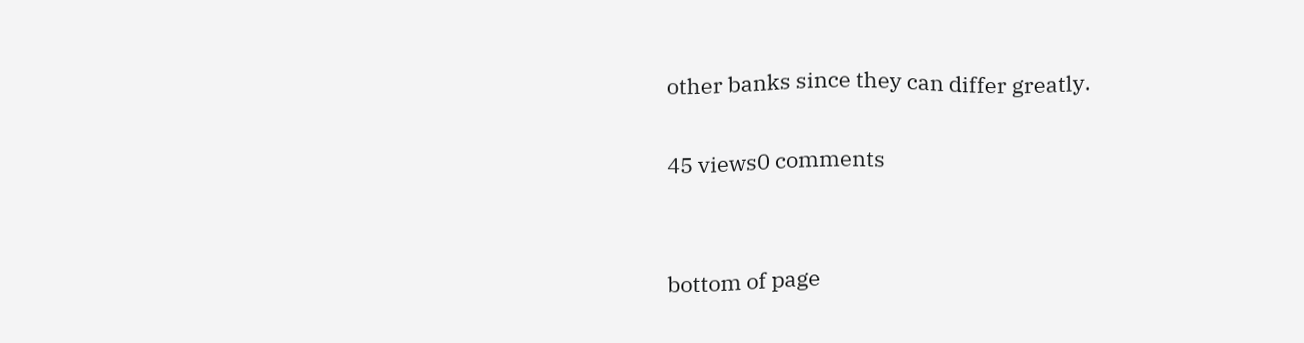other banks since they can differ greatly.

45 views0 comments


bottom of page